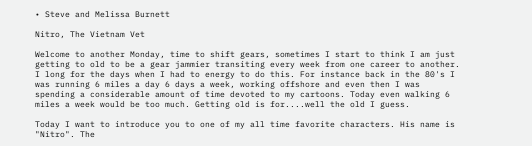• Steve and Melissa Burnett

Nitro, The Vietnam Vet

Welcome to another Monday, time to shift gears, sometimes I start to think I am just getting to old to be a gear jammier transiting every week from one career to another. I long for the days when I had to energy to do this. For instance back in the 80's I was running 6 miles a day 6 days a week, working offshore and even then I was spending a considerable amount of time devoted to my cartoons. Today even walking 6 miles a week would be too much. Getting old is for....well the old I guess.

Today I want to introduce you to one of my all time favorite characters. His name is "Nitro". The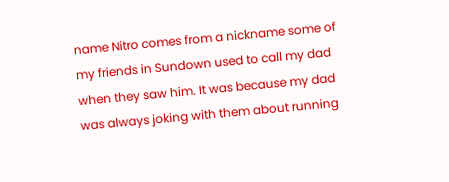name Nitro comes from a nickname some of my friends in Sundown used to call my dad when they saw him. It was because my dad was always joking with them about running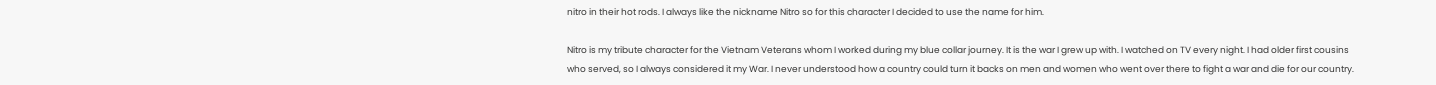nitro in their hot rods. I always like the nickname Nitro so for this character I decided to use the name for him.

Nitro is my tribute character for the Vietnam Veterans whom I worked during my blue collar journey. It is the war I grew up with. I watched on TV every night. I had older first cousins who served, so I always considered it my War. I never understood how a country could turn it backs on men and women who went over there to fight a war and die for our country.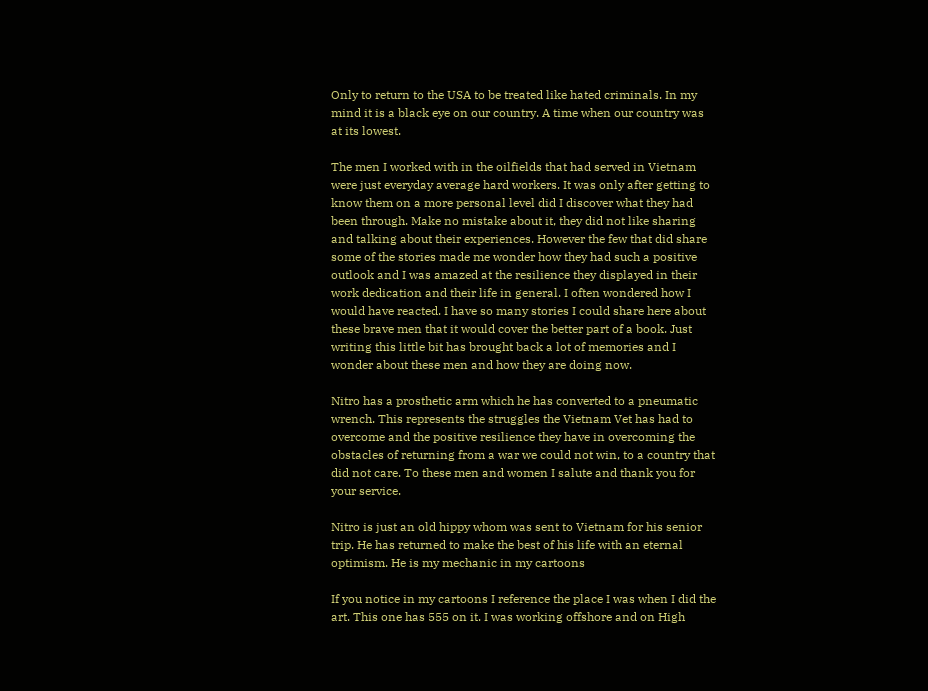Only to return to the USA to be treated like hated criminals. In my mind it is a black eye on our country. A time when our country was at its lowest.

The men I worked with in the oilfields that had served in Vietnam were just everyday average hard workers. It was only after getting to know them on a more personal level did I discover what they had been through. Make no mistake about it, they did not like sharing and talking about their experiences. However the few that did share some of the stories made me wonder how they had such a positive outlook and I was amazed at the resilience they displayed in their work dedication and their life in general. I often wondered how I would have reacted. I have so many stories I could share here about these brave men that it would cover the better part of a book. Just writing this little bit has brought back a lot of memories and I wonder about these men and how they are doing now.

Nitro has a prosthetic arm which he has converted to a pneumatic wrench. This represents the struggles the Vietnam Vet has had to overcome and the positive resilience they have in overcoming the obstacles of returning from a war we could not win, to a country that did not care. To these men and women I salute and thank you for your service.

Nitro is just an old hippy whom was sent to Vietnam for his senior trip. He has returned to make the best of his life with an eternal optimism. He is my mechanic in my cartoons

If you notice in my cartoons I reference the place I was when I did the art. This one has 555 on it. I was working offshore and on High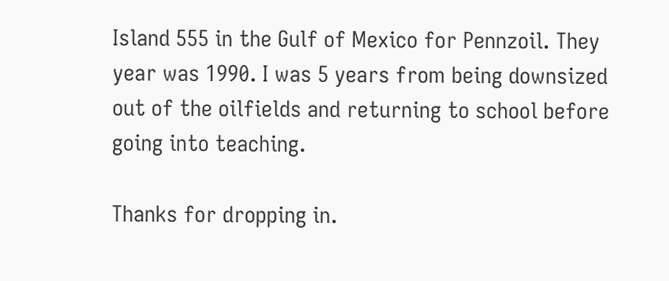Island 555 in the Gulf of Mexico for Pennzoil. They year was 1990. I was 5 years from being downsized out of the oilfields and returning to school before going into teaching.

Thanks for dropping in.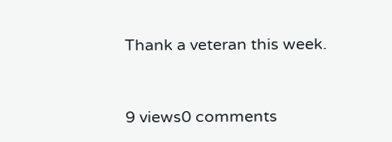Thank a veteran this week.


9 views0 comments